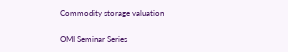Commodity storage valuation

OMI Seminar Series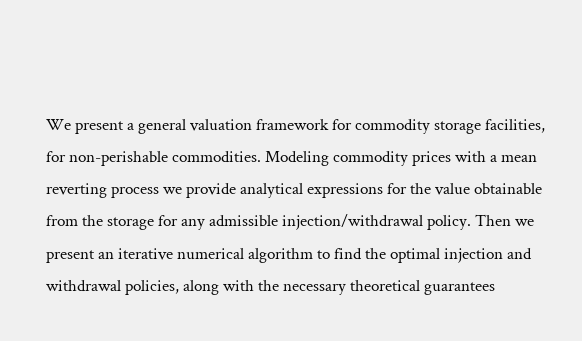We present a general valuation framework for commodity storage facilities, for non-perishable commodities. Modeling commodity prices with a mean reverting process we provide analytical expressions for the value obtainable from the storage for any admissible injection/withdrawal policy. Then we present an iterative numerical algorithm to find the optimal injection and withdrawal policies, along with the necessary theoretical guarantees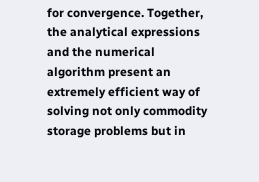for convergence. Together, the analytical expressions and the numerical algorithm present an extremely efficient way of solving not only commodity storage problems but in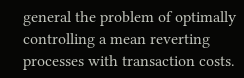general the problem of optimally controlling a mean reverting processes with transaction costs.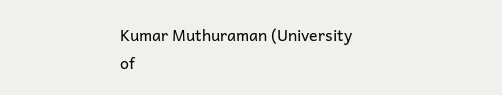Kumar Muthuraman (University of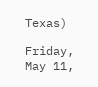Texas)

Friday, May 11,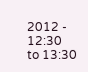2012 - 12:30
to 13:30